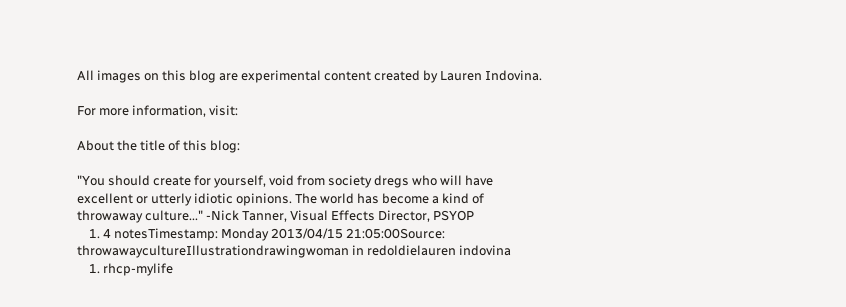All images on this blog are experimental content created by Lauren Indovina.

For more information, visit:

About the title of this blog:

"You should create for yourself, void from society dregs who will have excellent or utterly idiotic opinions. The world has become a kind of throwaway culture..." -Nick Tanner, Visual Effects Director, PSYOP
    1. 4 notesTimestamp: Monday 2013/04/15 21:05:00Source: throwawaycultureIllustrationdrawingwoman in redoldielauren indovina
    1. rhcp-mylife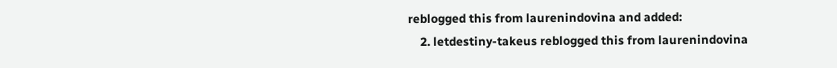reblogged this from laurenindovina and added:
    2. letdestiny-takeus reblogged this from laurenindovina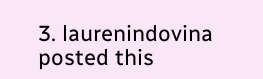3. laurenindovina posted this